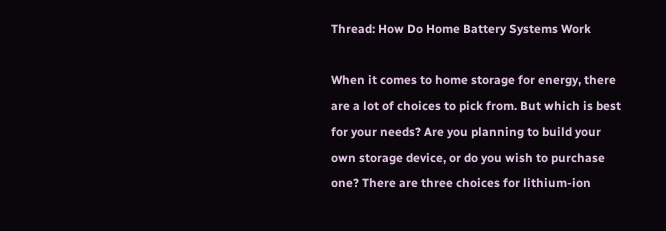Thread: How Do Home Battery Systems Work

When it comes to home storage for energy, there are a lot of choices to pick from. But which is best for your needs? Are you planning to build your own storage device, or do you wish to purchase one? There are three choices for lithium-ion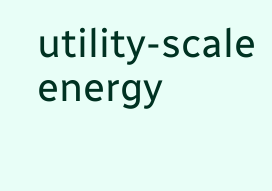utility-scale energy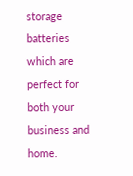storage batteries which are perfect for both your business and home.